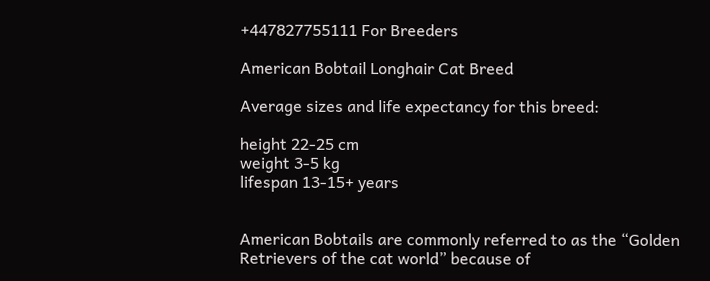+447827755111 For Breeders

American Bobtail Longhair Cat Breed

Average sizes and life expectancy for this breed:

height 22-25 cm
weight 3-5 kg
lifespan 13-15+ years


American Bobtails are commonly referred to as the “Golden Retrievers of the cat world” because of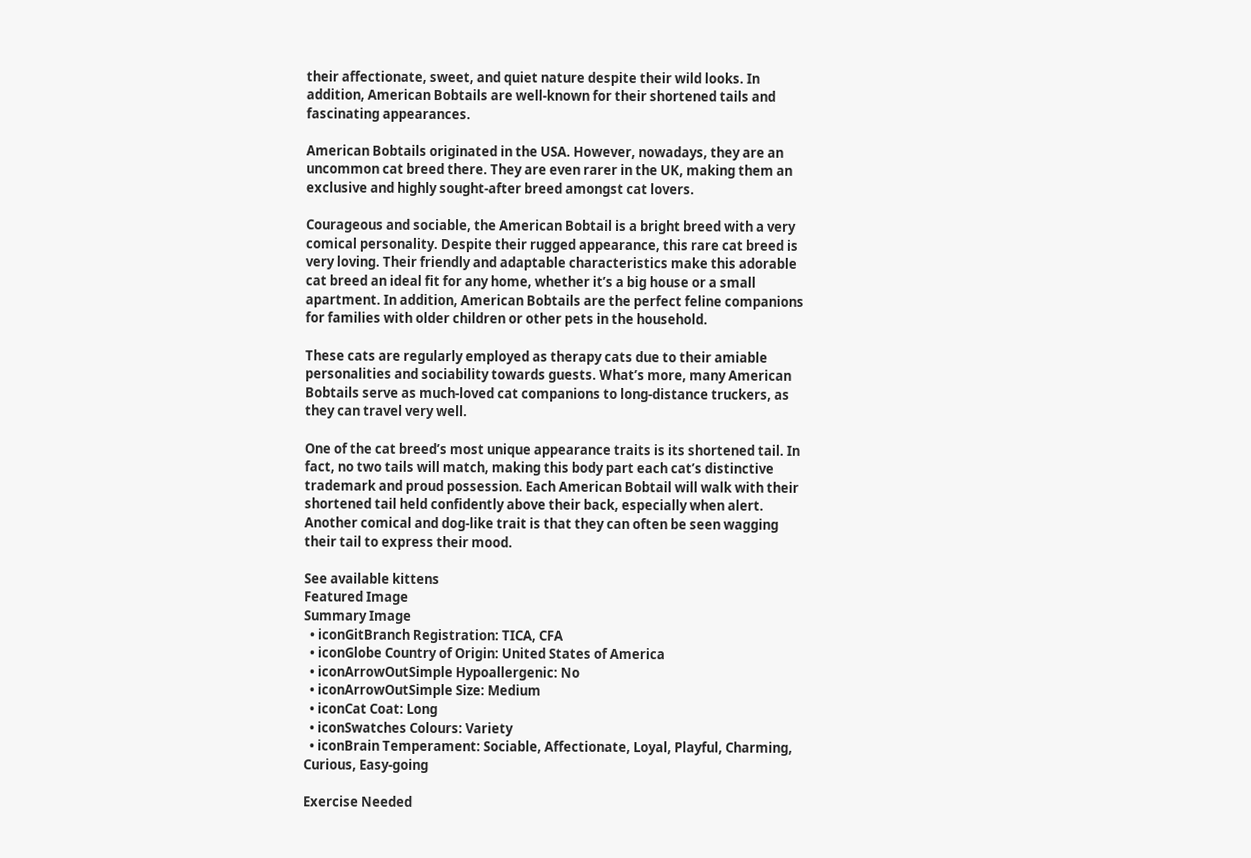their affectionate, sweet, and quiet nature despite their wild looks. In addition, American Bobtails are well-known for their shortened tails and fascinating appearances.

American Bobtails originated in the USA. However, nowadays, they are an uncommon cat breed there. They are even rarer in the UK, making them an exclusive and highly sought-after breed amongst cat lovers.

Courageous and sociable, the American Bobtail is a bright breed with a very comical personality. Despite their rugged appearance, this rare cat breed is very loving. Their friendly and adaptable characteristics make this adorable cat breed an ideal fit for any home, whether it’s a big house or a small apartment. In addition, American Bobtails are the perfect feline companions for families with older children or other pets in the household.

These cats are regularly employed as therapy cats due to their amiable personalities and sociability towards guests. What’s more, many American Bobtails serve as much-loved cat companions to long-distance truckers, as they can travel very well.

One of the cat breed’s most unique appearance traits is its shortened tail. In fact, no two tails will match, making this body part each cat’s distinctive trademark and proud possession. Each American Bobtail will walk with their shortened tail held confidently above their back, especially when alert. Another comical and dog-like trait is that they can often be seen wagging their tail to express their mood.

See available kittens
Featured Image
Summary Image
  • iconGitBranch Registration: TICA, CFA
  • iconGlobe Country of Origin: United States of America
  • iconArrowOutSimple Hypoallergenic: No
  • iconArrowOutSimple Size: Medium
  • iconCat Coat: Long
  • iconSwatches Colours: Variety
  • iconBrain Temperament: Sociable, Affectionate, Loyal, Playful, Charming, Curious, Easy-going

Exercise Needed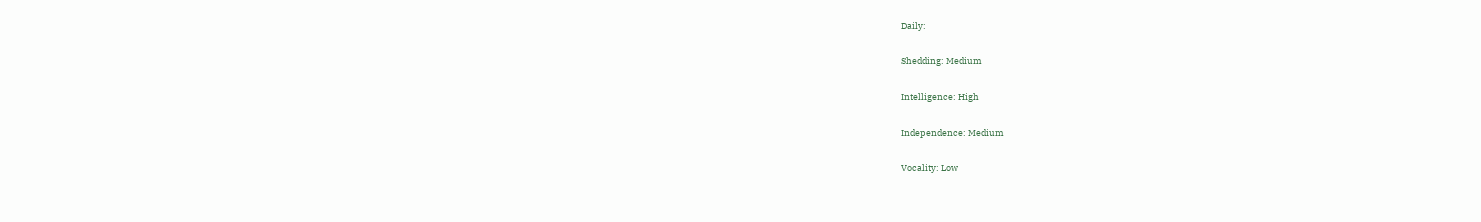Daily:


Shedding: Medium


Intelligence: High


Independence: Medium


Vocality: Low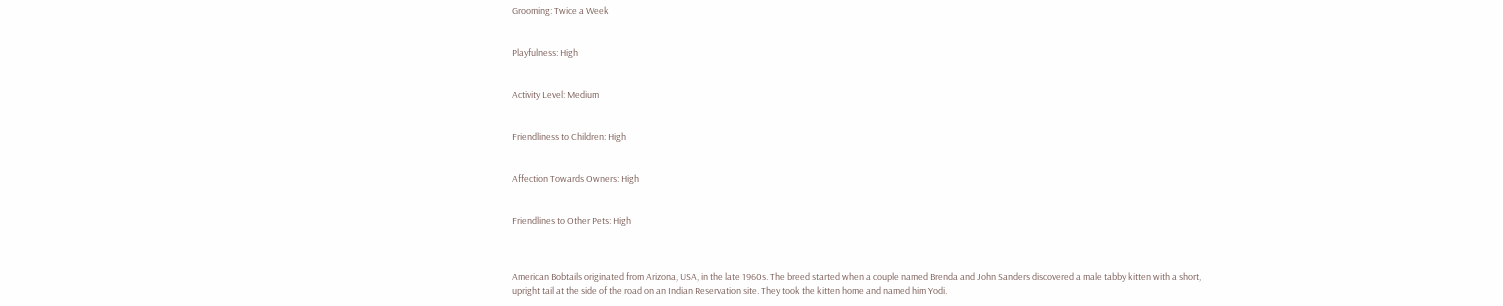Grooming: Twice a Week


Playfulness: High


Activity Level: Medium


Friendliness to Children: High


Affection Towards Owners: High


Friendlines to Other Pets: High



American Bobtails originated from Arizona, USA, in the late 1960s. The breed started when a couple named Brenda and John Sanders discovered a male tabby kitten with a short, upright tail at the side of the road on an Indian Reservation site. They took the kitten home and named him Yodi.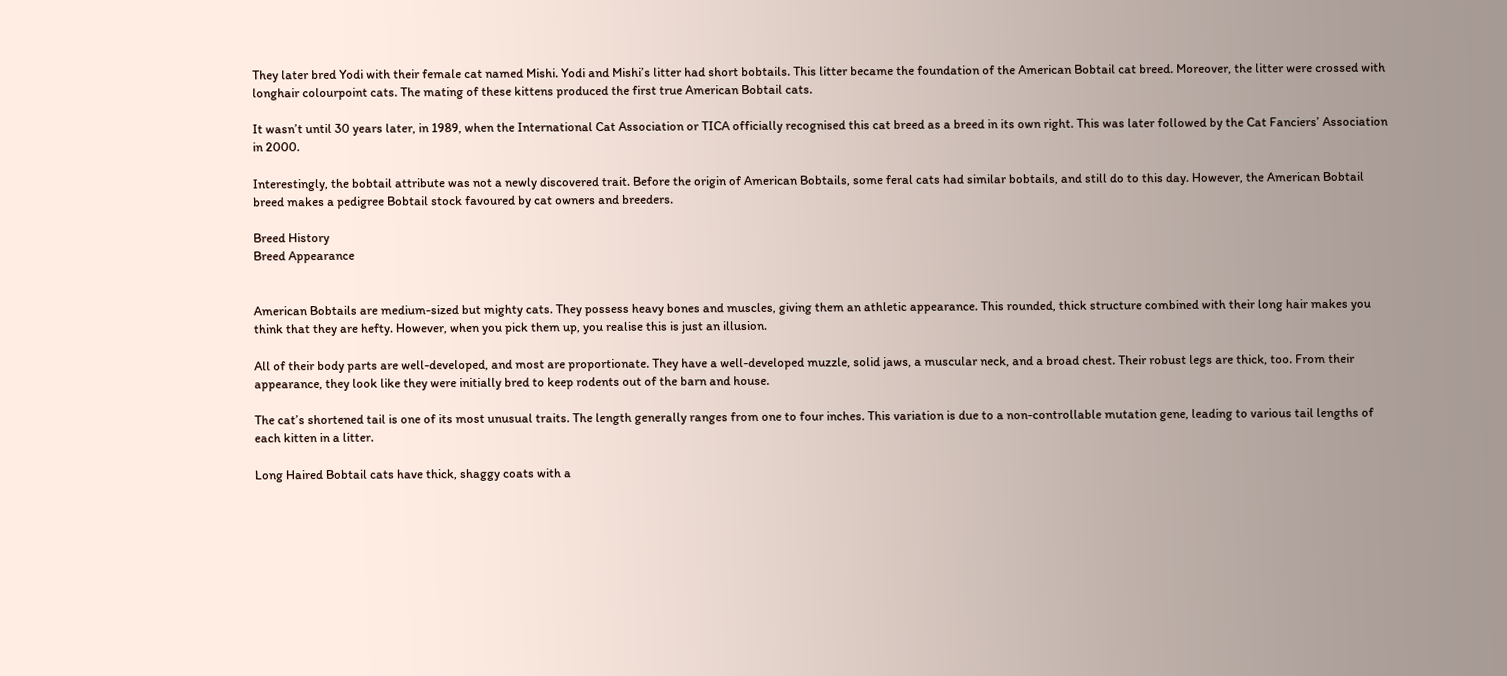They later bred Yodi with their female cat named Mishi. Yodi and Mishi’s litter had short bobtails. This litter became the foundation of the American Bobtail cat breed. Moreover, the litter were crossed with longhair colourpoint cats. The mating of these kittens produced the first true American Bobtail cats.

It wasn’t until 30 years later, in 1989, when the International Cat Association or TICA officially recognised this cat breed as a breed in its own right. This was later followed by the Cat Fanciers’ Association in 2000.

Interestingly, the bobtail attribute was not a newly discovered trait. Before the origin of American Bobtails, some feral cats had similar bobtails, and still do to this day. However, the American Bobtail breed makes a pedigree Bobtail stock favoured by cat owners and breeders.

Breed History
Breed Appearance


American Bobtails are medium-sized but mighty cats. They possess heavy bones and muscles, giving them an athletic appearance. This rounded, thick structure combined with their long hair makes you think that they are hefty. However, when you pick them up, you realise this is just an illusion.

All of their body parts are well-developed, and most are proportionate. They have a well-developed muzzle, solid jaws, a muscular neck, and a broad chest. Their robust legs are thick, too. From their appearance, they look like they were initially bred to keep rodents out of the barn and house.

The cat’s shortened tail is one of its most unusual traits. The length generally ranges from one to four inches. This variation is due to a non-controllable mutation gene, leading to various tail lengths of each kitten in a litter.

Long Haired Bobtail cats have thick, shaggy coats with a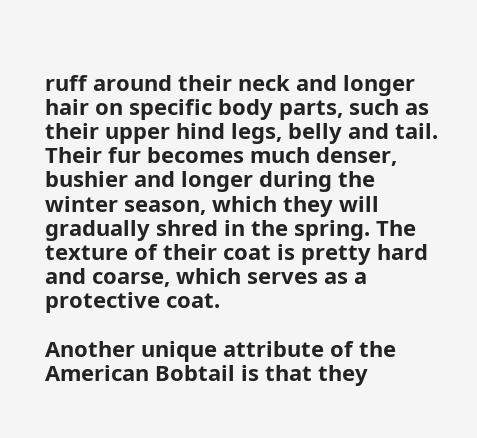ruff around their neck and longer hair on specific body parts, such as their upper hind legs, belly and tail. Their fur becomes much denser, bushier and longer during the winter season, which they will gradually shred in the spring. The texture of their coat is pretty hard and coarse, which serves as a protective coat.

Another unique attribute of the American Bobtail is that they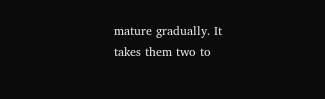mature gradually. It takes them two to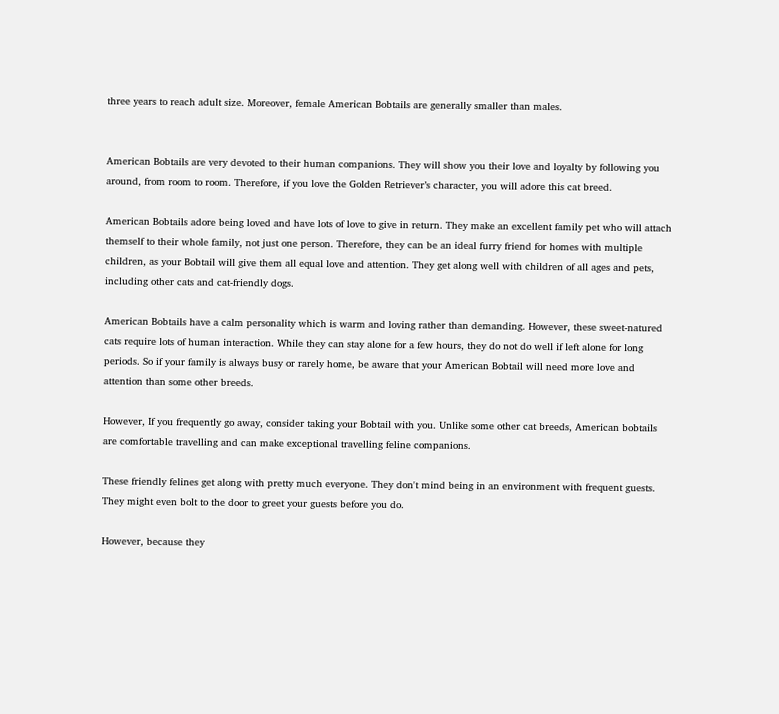three years to reach adult size. Moreover, female American Bobtails are generally smaller than males.


American Bobtails are very devoted to their human companions. They will show you their love and loyalty by following you around, from room to room. Therefore, if you love the Golden Retriever’s character, you will adore this cat breed.

American Bobtails adore being loved and have lots of love to give in return. They make an excellent family pet who will attach themself to their whole family, not just one person. Therefore, they can be an ideal furry friend for homes with multiple children, as your Bobtail will give them all equal love and attention. They get along well with children of all ages and pets, including other cats and cat-friendly dogs.

American Bobtails have a calm personality which is warm and loving rather than demanding. However, these sweet-natured cats require lots of human interaction. While they can stay alone for a few hours, they do not do well if left alone for long periods. So if your family is always busy or rarely home, be aware that your American Bobtail will need more love and attention than some other breeds.

However, If you frequently go away, consider taking your Bobtail with you. Unlike some other cat breeds, American bobtails are comfortable travelling and can make exceptional travelling feline companions.

These friendly felines get along with pretty much everyone. They don't mind being in an environment with frequent guests. They might even bolt to the door to greet your guests before you do.

However, because they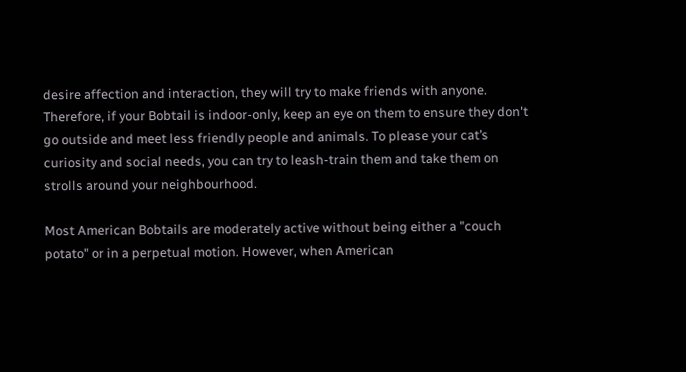desire affection and interaction, they will try to make friends with anyone. Therefore, if your Bobtail is indoor-only, keep an eye on them to ensure they don't go outside and meet less friendly people and animals. To please your cat’s curiosity and social needs, you can try to leash-train them and take them on strolls around your neighbourhood.

Most American Bobtails are moderately active without being either a "couch potato" or in a perpetual motion. However, when American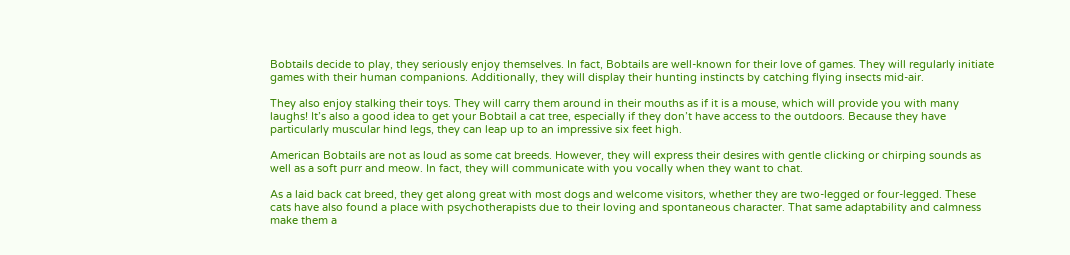Bobtails decide to play, they seriously enjoy themselves. In fact, Bobtails are well-known for their love of games. They will regularly initiate games with their human companions. Additionally, they will display their hunting instincts by catching flying insects mid-air.

They also enjoy stalking their toys. They will carry them around in their mouths as if it is a mouse, which will provide you with many laughs! It’s also a good idea to get your Bobtail a cat tree, especially if they don’t have access to the outdoors. Because they have particularly muscular hind legs, they can leap up to an impressive six feet high.

American Bobtails are not as loud as some cat breeds. However, they will express their desires with gentle clicking or chirping sounds as well as a soft purr and meow. In fact, they will communicate with you vocally when they want to chat.

As a laid back cat breed, they get along great with most dogs and welcome visitors, whether they are two-legged or four-legged. These cats have also found a place with psychotherapists due to their loving and spontaneous character. That same adaptability and calmness make them a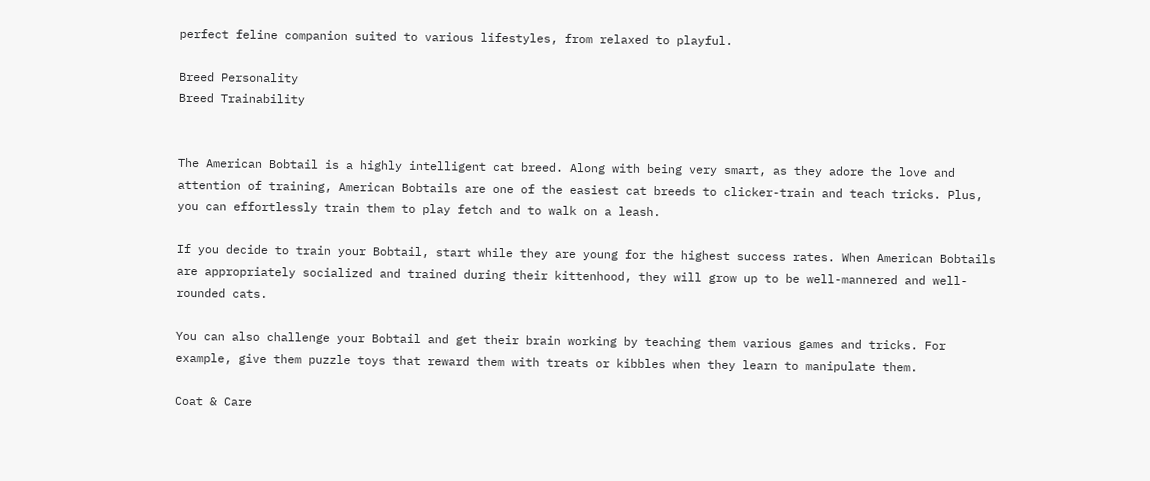perfect feline companion suited to various lifestyles, from relaxed to playful.

Breed Personality
Breed Trainability


The American Bobtail is a highly intelligent cat breed. Along with being very smart, as they adore the love and attention of training, American Bobtails are one of the easiest cat breeds to clicker-train and teach tricks. Plus, you can effortlessly train them to play fetch and to walk on a leash.

If you decide to train your Bobtail, start while they are young for the highest success rates. When American Bobtails are appropriately socialized and trained during their kittenhood, they will grow up to be well-mannered and well-rounded cats.

You can also challenge your Bobtail and get their brain working by teaching them various games and tricks. For example, give them puzzle toys that reward them with treats or kibbles when they learn to manipulate them.

Coat & Care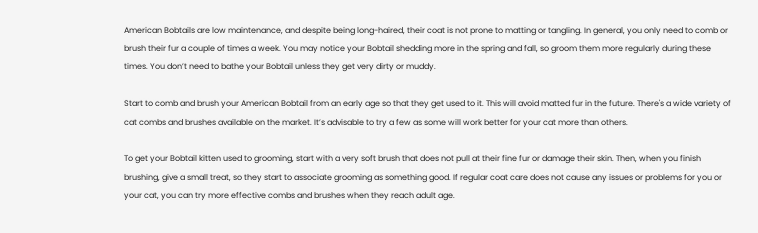American Bobtails are low maintenance, and despite being long-haired, their coat is not prone to matting or tangling. In general, you only need to comb or brush their fur a couple of times a week. You may notice your Bobtail shedding more in the spring and fall, so groom them more regularly during these times. You don’t need to bathe your Bobtail unless they get very dirty or muddy.

Start to comb and brush your American Bobtail from an early age so that they get used to it. This will avoid matted fur in the future. There's a wide variety of cat combs and brushes available on the market. It’s advisable to try a few as some will work better for your cat more than others.

To get your Bobtail kitten used to grooming, start with a very soft brush that does not pull at their fine fur or damage their skin. Then, when you finish brushing, give a small treat, so they start to associate grooming as something good. If regular coat care does not cause any issues or problems for you or your cat, you can try more effective combs and brushes when they reach adult age.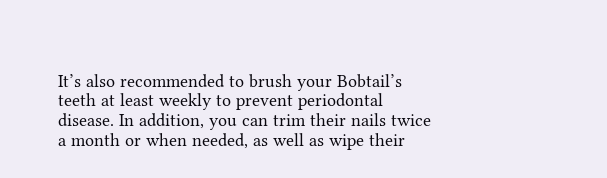It’s also recommended to brush your Bobtail’s teeth at least weekly to prevent periodontal disease. In addition, you can trim their nails twice a month or when needed, as well as wipe their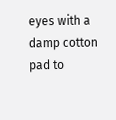eyes with a damp cotton pad to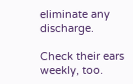eliminate any discharge.

Check their ears weekly, too.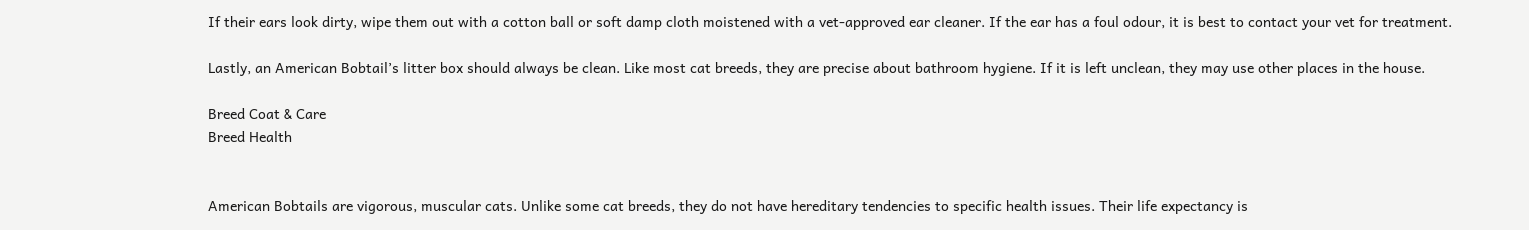If their ears look dirty, wipe them out with a cotton ball or soft damp cloth moistened with a vet-approved ear cleaner. If the ear has a foul odour, it is best to contact your vet for treatment.

Lastly, an American Bobtail’s litter box should always be clean. Like most cat breeds, they are precise about bathroom hygiene. If it is left unclean, they may use other places in the house.

Breed Coat & Care
Breed Health


American Bobtails are vigorous, muscular cats. Unlike some cat breeds, they do not have hereditary tendencies to specific health issues. Their life expectancy is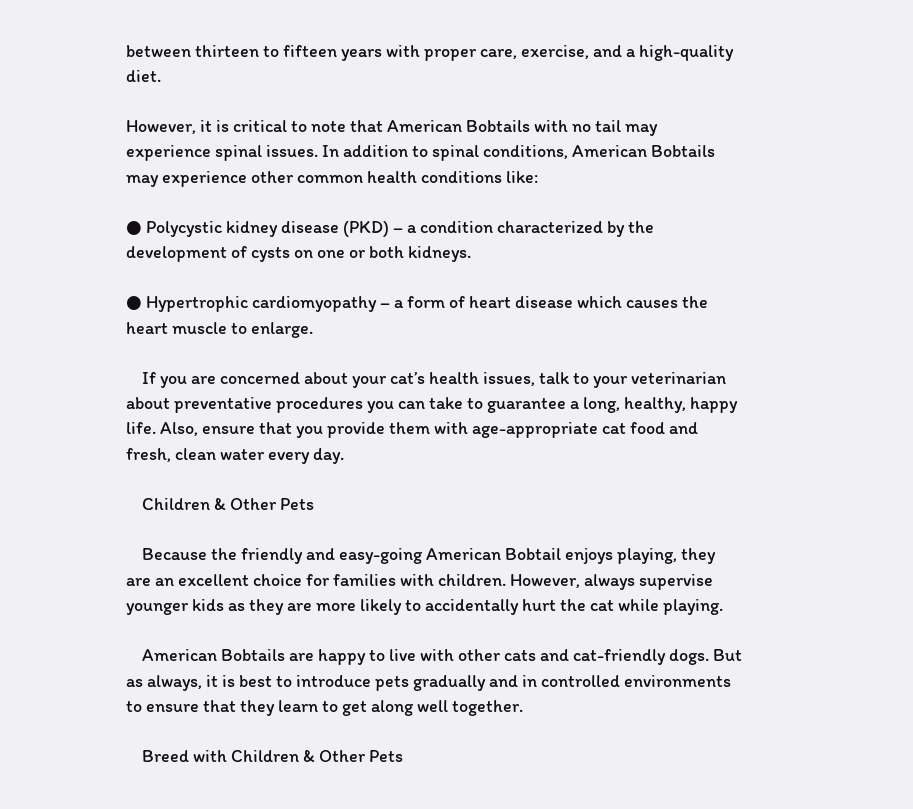between thirteen to fifteen years with proper care, exercise, and a high-quality diet.

However, it is critical to note that American Bobtails with no tail may experience spinal issues. In addition to spinal conditions, American Bobtails may experience other common health conditions like:

● Polycystic kidney disease (PKD) – a condition characterized by the development of cysts on one or both kidneys.

● Hypertrophic cardiomyopathy – a form of heart disease which causes the heart muscle to enlarge.

    If you are concerned about your cat’s health issues, talk to your veterinarian about preventative procedures you can take to guarantee a long, healthy, happy life. Also, ensure that you provide them with age-appropriate cat food and fresh, clean water every day.

    Children & Other Pets

    Because the friendly and easy-going American Bobtail enjoys playing, they are an excellent choice for families with children. However, always supervise younger kids as they are more likely to accidentally hurt the cat while playing.

    American Bobtails are happy to live with other cats and cat-friendly dogs. But as always, it is best to introduce pets gradually and in controlled environments to ensure that they learn to get along well together.

    Breed with Children & Other Pets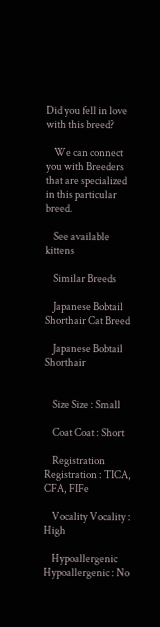Did you fell in love with this breed?

    We can connect you with Breeders that are specialized in this particular breed.

    See available kittens

    Similar Breeds

    Japanese Bobtail Shorthair Cat Breed

    Japanese Bobtail Shorthair


    Size Size : Small

    Coat Coat : Short

    Registration Registration : TICA, CFA, FIFe

    Vocality Vocality : High

    Hypoallergenic Hypoallergenic : No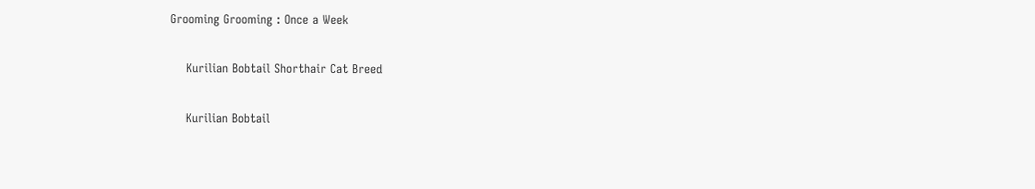Grooming Grooming : Once a Week

    Kurilian Bobtail Shorthair Cat Breed

    Kurilian Bobtail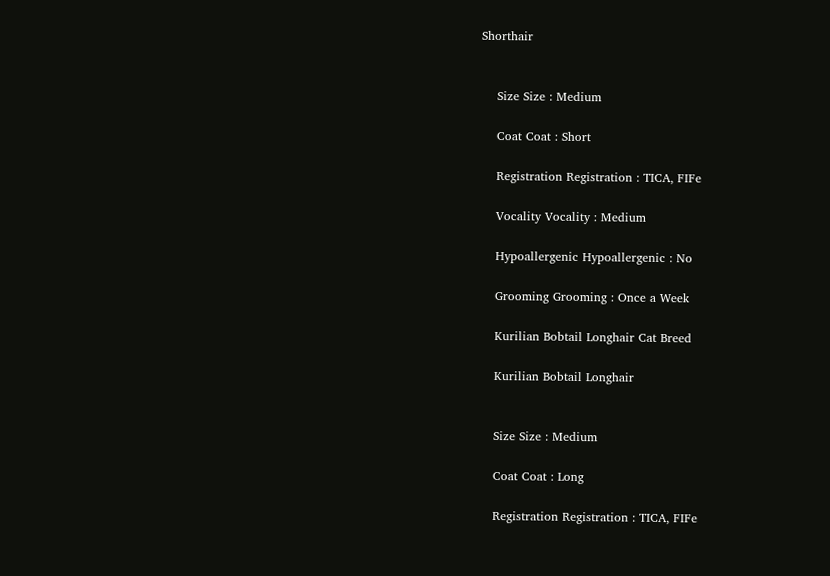Shorthair


    Size Size : Medium

    Coat Coat : Short

    Registration Registration : TICA, FIFe

    Vocality Vocality : Medium

    Hypoallergenic Hypoallergenic : No

    Grooming Grooming : Once a Week

    Kurilian Bobtail Longhair Cat Breed

    Kurilian Bobtail Longhair


    Size Size : Medium

    Coat Coat : Long

    Registration Registration : TICA, FIFe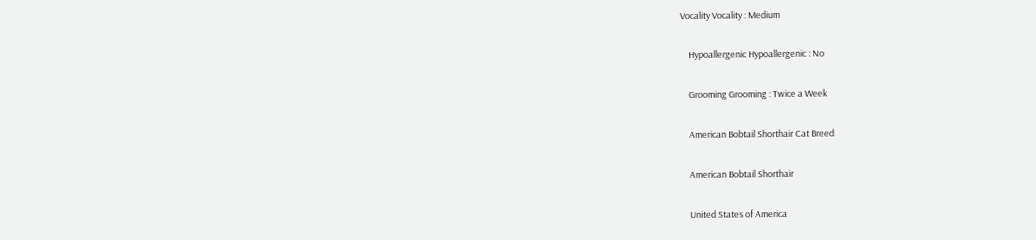Vocality Vocality : Medium

    Hypoallergenic Hypoallergenic : No

    Grooming Grooming : Twice a Week

    American Bobtail Shorthair Cat Breed

    American Bobtail Shorthair

    United States of America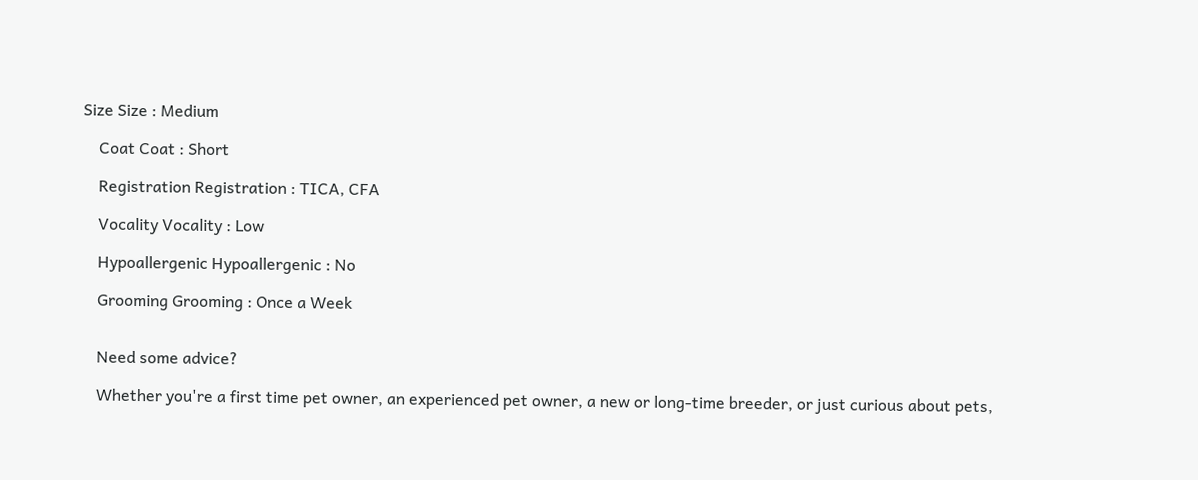Size Size : Medium

    Coat Coat : Short

    Registration Registration : TICA, CFA

    Vocality Vocality : Low

    Hypoallergenic Hypoallergenic : No

    Grooming Grooming : Once a Week


    Need some advice?

    Whether you're a first time pet owner, an experienced pet owner, a new or long-time breeder, or just curious about pets,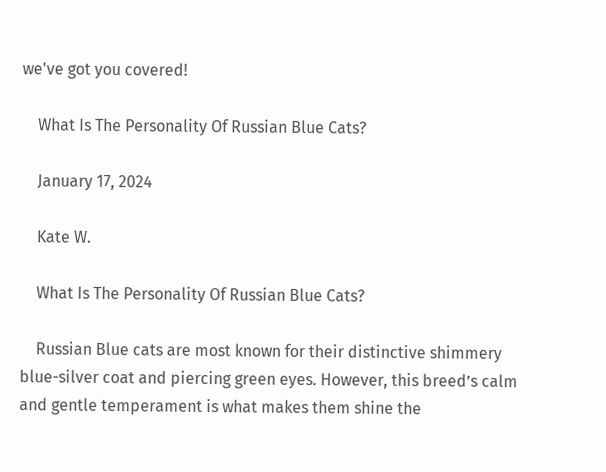we've got you covered!

    What Is The Personality Of Russian Blue Cats?

    January 17, 2024

    Kate W.

    What Is The Personality Of Russian Blue Cats?

    Russian Blue cats are most known for their distinctive shimmery blue-silver coat and piercing green eyes. However, this breed’s calm and gentle temperament is what makes them shine the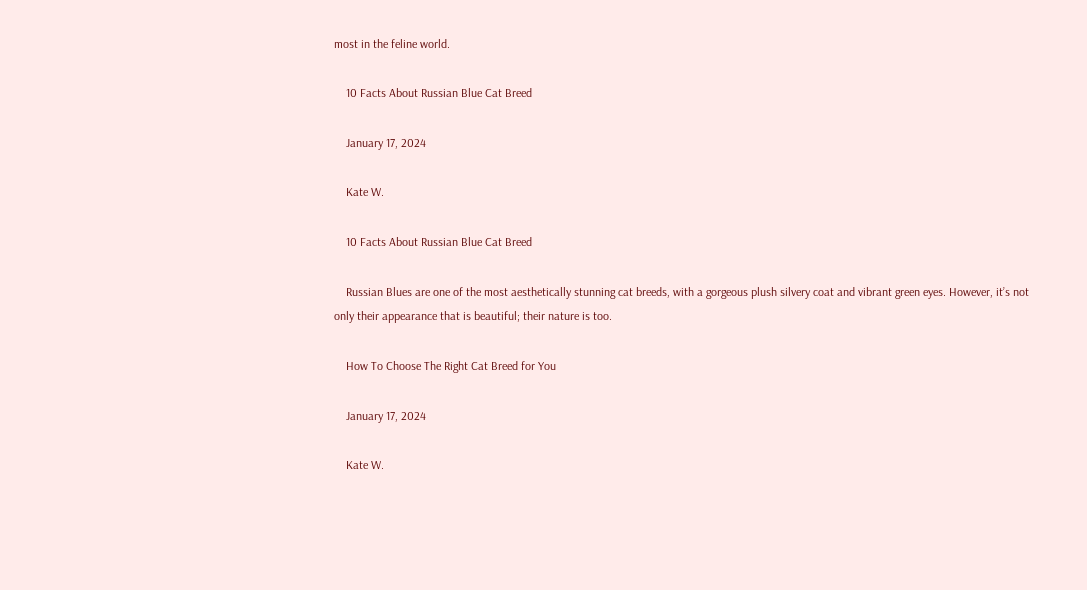most in the feline world.

    10 Facts About Russian Blue Cat Breed

    January 17, 2024

    Kate W.

    10 Facts About Russian Blue Cat Breed

    Russian Blues are one of the most aesthetically stunning cat breeds, with a gorgeous plush silvery coat and vibrant green eyes. However, it’s not only their appearance that is beautiful; their nature is too.

    How To Choose The Right Cat Breed for You

    January 17, 2024

    Kate W.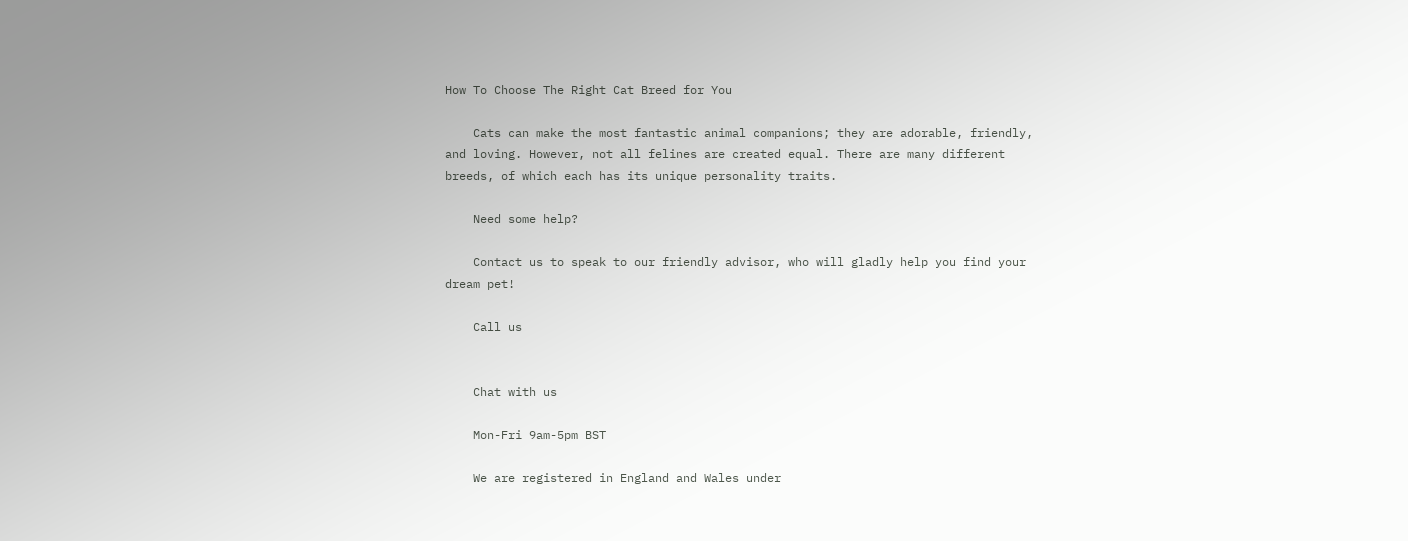How To Choose The Right Cat Breed for You

    Cats can make the most fantastic animal companions; they are adorable, friendly, and loving. However, not all felines are created equal. There are many different breeds, of which each has its unique personality traits.

    Need some help?

    Contact us to speak to our friendly advisor, who will gladly help you find your dream pet!

    Call us


    Chat with us

    Mon-Fri 9am-5pm BST

    We are registered in England and Wales under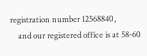registration number 12568840,
    and our registered office is at 58-60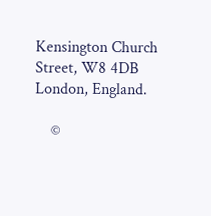Kensington Church Street, W8 4DB London, England.

    ©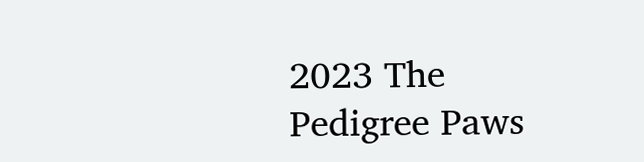2023 The Pedigree Paws